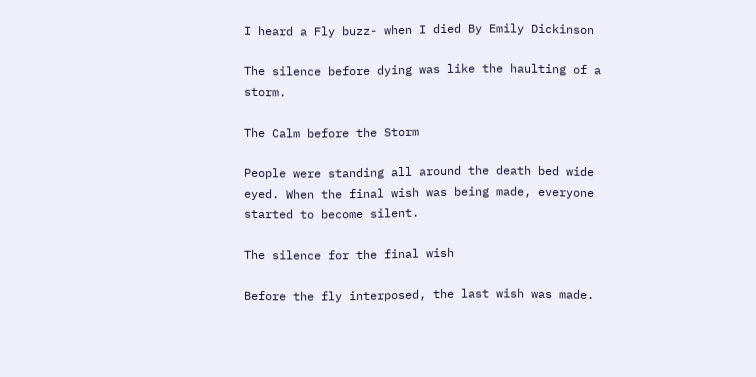I heard a Fly buzz- when I died By Emily Dickinson

The silence before dying was like the haulting of a storm.

The Calm before the Storm

People were standing all around the death bed wide eyed. When the final wish was being made, everyone started to become silent.

The silence for the final wish

Before the fly interposed, the last wish was made.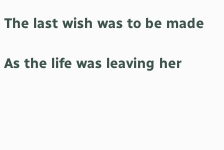The last wish was to be made

As the life was leaving her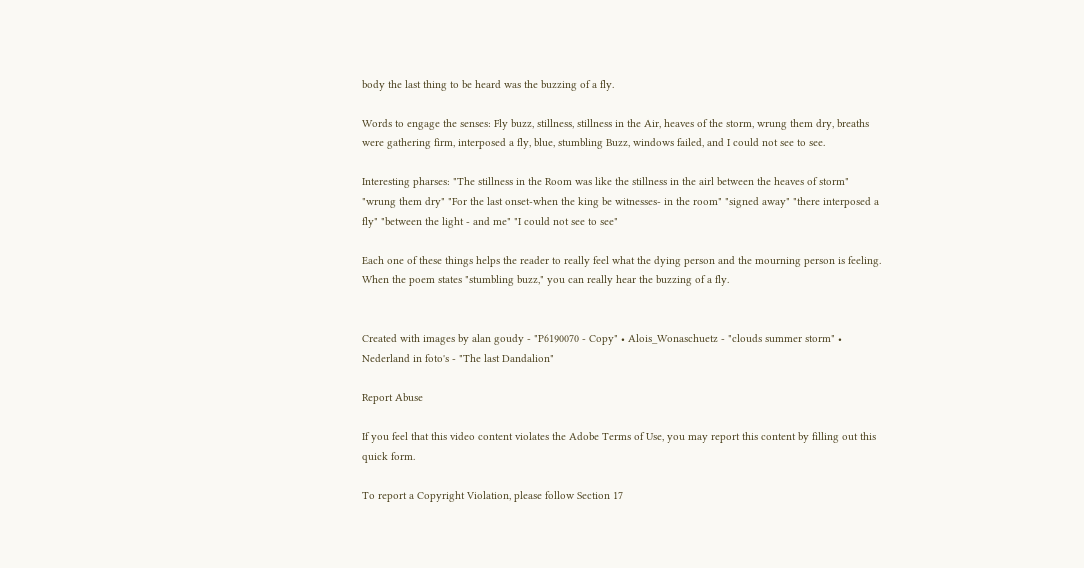body the last thing to be heard was the buzzing of a fly.

Words to engage the senses: Fly buzz, stillness, stillness in the Air, heaves of the storm, wrung them dry, breaths were gathering firm, interposed a fly, blue, stumbling Buzz, windows failed, and I could not see to see.

Interesting pharses: "The stillness in the Room was like the stillness in the airl between the heaves of storm" "wrung them dry" "For the last onset-when the king be witnesses- in the room" "signed away" "there interposed a fly" "between the light - and me" "I could not see to see"

Each one of these things helps the reader to really feel what the dying person and the mourning person is feeling. When the poem states "stumbling buzz," you can really hear the buzzing of a fly.


Created with images by alan goudy - "P6190070 - Copy" • Alois_Wonaschuetz - "clouds summer storm" • Nederland in foto's - "The last Dandalion"

Report Abuse

If you feel that this video content violates the Adobe Terms of Use, you may report this content by filling out this quick form.

To report a Copyright Violation, please follow Section 17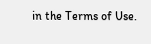in the Terms of Use.